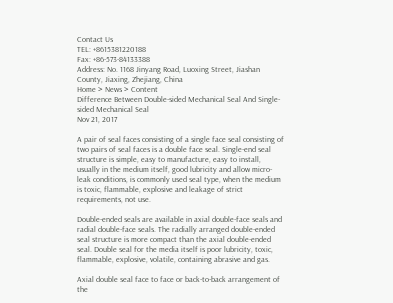Contact Us
TEL: +8615381220188
Fax: +86-573-84133388
Address: No. 1168 Jinyang Road, Luoxing Street, Jiashan County, Jiaxing, Zhejiang, China
Home > News > Content
Difference Between Double-sided Mechanical Seal And Single-sided Mechanical Seal
Nov 21, 2017

A pair of seal faces consisting of a single face seal consisting of two pairs of seal faces is a double face seal. Single-end seal structure is simple, easy to manufacture, easy to install, usually in the medium itself, good lubricity and allow micro-leak conditions, is commonly used seal type, when the medium is toxic, flammable, explosive and leakage of strict requirements, not use.

Double-ended seals are available in axial double-face seals and radial double-face seals. The radially arranged double-ended seal structure is more compact than the axial double-ended seal. Double seal for the media itself is poor lubricity, toxic, flammable, explosive, volatile, containing abrasive and gas.

Axial double seal face to face or back-to-back arrangement of the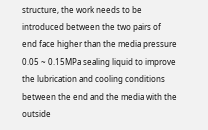structure, the work needs to be introduced between the two pairs of end face higher than the media pressure 0.05 ~ 0.15MPa sealing liquid to improve the lubrication and cooling conditions between the end and the media with the outside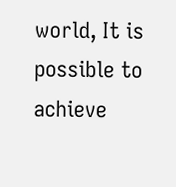world, It is possible to achieve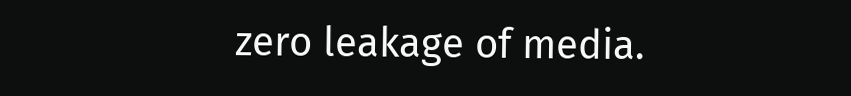zero leakage of media.